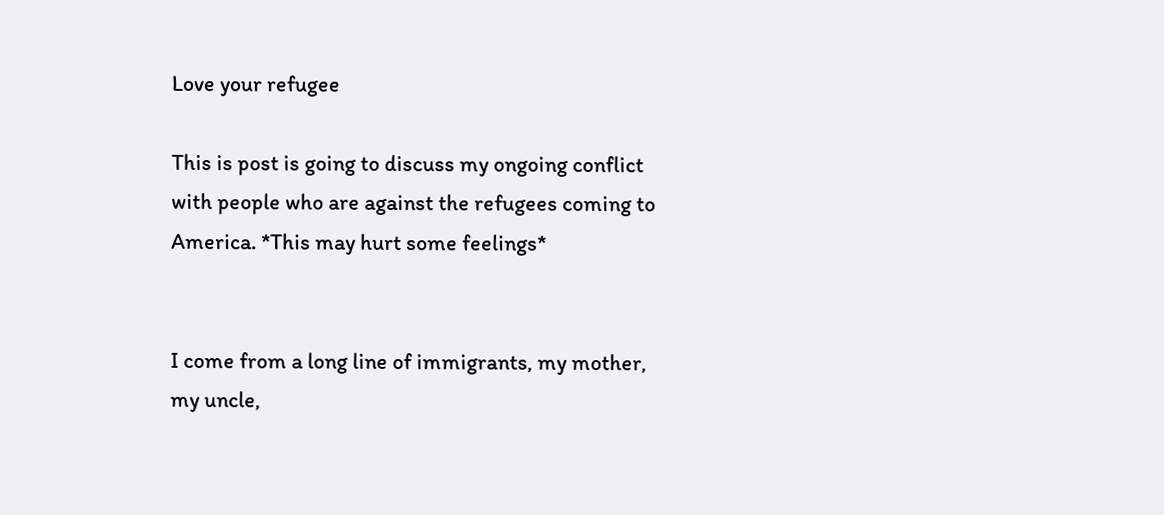Love your refugee

This is post is going to discuss my ongoing conflict with people who are against the refugees coming to America. *This may hurt some feelings*


I come from a long line of immigrants, my mother, my uncle,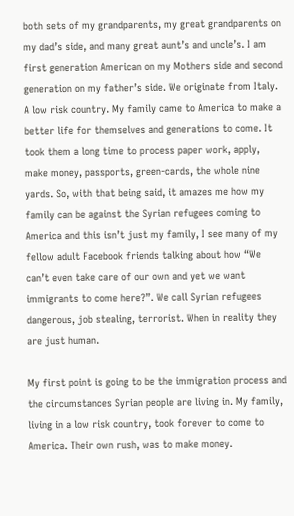both sets of my grandparents, my great grandparents on my dad’s side, and many great aunt’s and uncle’s. I am first generation American on my Mothers side and second generation on my father’s side. We originate from Italy. A low risk country. My family came to America to make a better life for themselves and generations to come. It took them a long time to process paper work, apply, make money, passports, green-cards, the whole nine yards. So, with that being said, it amazes me how my family can be against the Syrian refugees coming to America and this isn’t just my family, I see many of my fellow adult Facebook friends talking about how “We can’t even take care of our own and yet we want immigrants to come here?”. We call Syrian refugees dangerous, job stealing, terrorist. When in reality they are just human.

My first point is going to be the immigration process and the circumstances Syrian people are living in. My family, living in a low risk country, took forever to come to America. Their own rush, was to make money.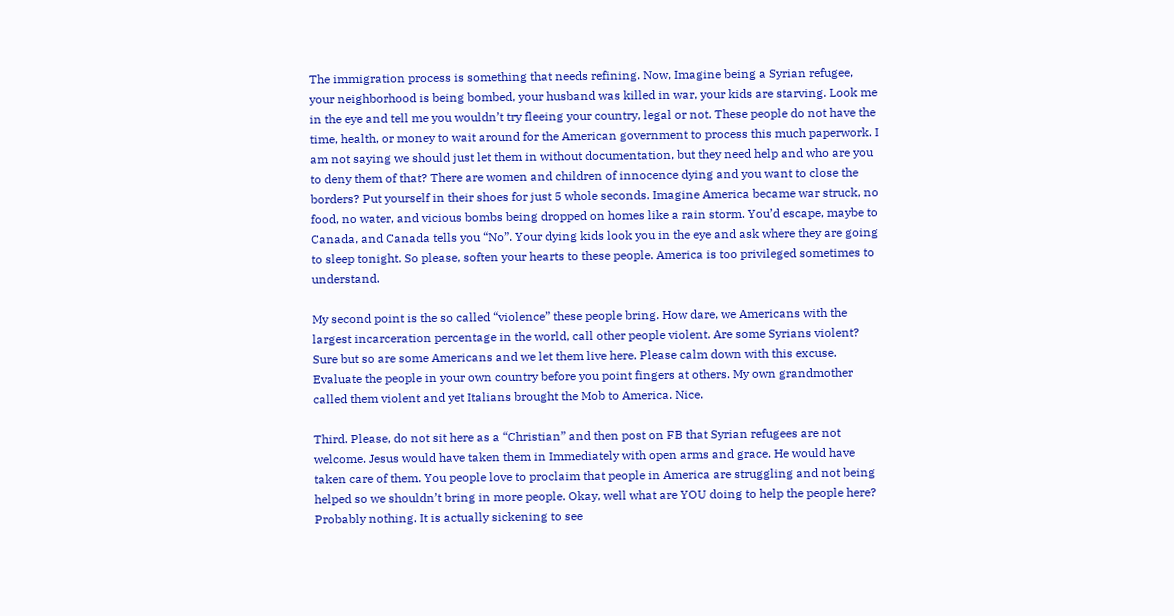The immigration process is something that needs refining. Now, Imagine being a Syrian refugee, your neighborhood is being bombed, your husband was killed in war, your kids are starving. Look me in the eye and tell me you wouldn’t try fleeing your country, legal or not. These people do not have the time, health, or money to wait around for the American government to process this much paperwork. I am not saying we should just let them in without documentation, but they need help and who are you to deny them of that? There are women and children of innocence dying and you want to close the borders? Put yourself in their shoes for just 5 whole seconds. Imagine America became war struck, no food, no water, and vicious bombs being dropped on homes like a rain storm. You’d escape, maybe to Canada, and Canada tells you “No”. Your dying kids look you in the eye and ask where they are going to sleep tonight. So please, soften your hearts to these people. America is too privileged sometimes to understand.

My second point is the so called “violence” these people bring. How dare, we Americans with the largest incarceration percentage in the world, call other people violent. Are some Syrians violent? Sure but so are some Americans and we let them live here. Please calm down with this excuse. Evaluate the people in your own country before you point fingers at others. My own grandmother called them violent and yet Italians brought the Mob to America. Nice.

Third. Please, do not sit here as a “Christian” and then post on FB that Syrian refugees are not welcome. Jesus would have taken them in Immediately with open arms and grace. He would have taken care of them. You people love to proclaim that people in America are struggling and not being helped so we shouldn’t bring in more people. Okay, well what are YOU doing to help the people here? Probably nothing. It is actually sickening to see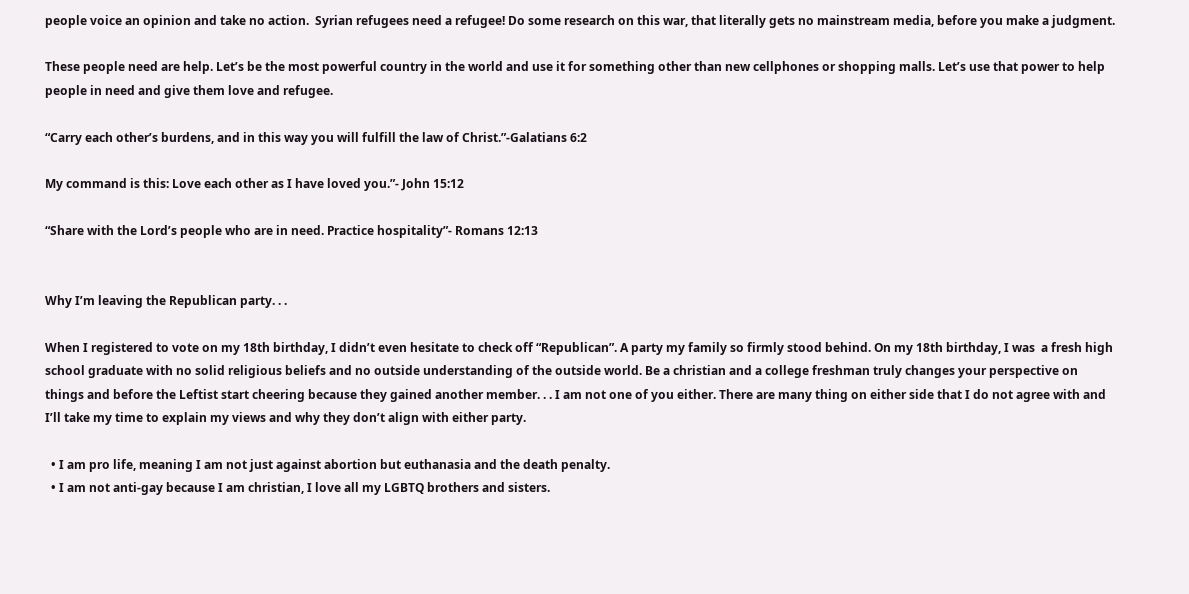people voice an opinion and take no action.  Syrian refugees need a refugee! Do some research on this war, that literally gets no mainstream media, before you make a judgment.

These people need are help. Let’s be the most powerful country in the world and use it for something other than new cellphones or shopping malls. Let’s use that power to help people in need and give them love and refugee.

“Carry each other’s burdens, and in this way you will fulfill the law of Christ.”-Galatians 6:2

My command is this: Love each other as I have loved you.”- John 15:12

“Share with the Lord’s people who are in need. Practice hospitality”- Romans 12:13


Why I’m leaving the Republican party. . .

When I registered to vote on my 18th birthday, I didn’t even hesitate to check off “Republican”. A party my family so firmly stood behind. On my 18th birthday, I was  a fresh high school graduate with no solid religious beliefs and no outside understanding of the outside world. Be a christian and a college freshman truly changes your perspective on things and before the Leftist start cheering because they gained another member. . . I am not one of you either. There are many thing on either side that I do not agree with and I’ll take my time to explain my views and why they don’t align with either party.

  • I am pro life, meaning I am not just against abortion but euthanasia and the death penalty.
  • I am not anti-gay because I am christian, I love all my LGBTQ brothers and sisters.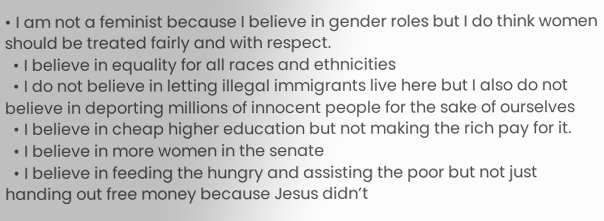• I am not a feminist because I believe in gender roles but I do think women should be treated fairly and with respect.
  • I believe in equality for all races and ethnicities
  • I do not believe in letting illegal immigrants live here but I also do not believe in deporting millions of innocent people for the sake of ourselves
  • I believe in cheap higher education but not making the rich pay for it.
  • I believe in more women in the senate
  • I believe in feeding the hungry and assisting the poor but not just handing out free money because Jesus didn’t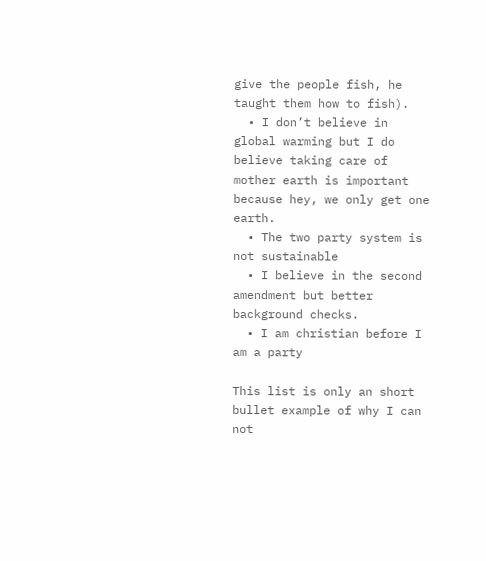give the people fish, he taught them how to fish).
  • I don’t believe in global warming but I do believe taking care of mother earth is important because hey, we only get one earth.
  • The two party system is not sustainable
  • I believe in the second amendment but better background checks.
  • I am christian before I am a party

This list is only an short bullet example of why I can not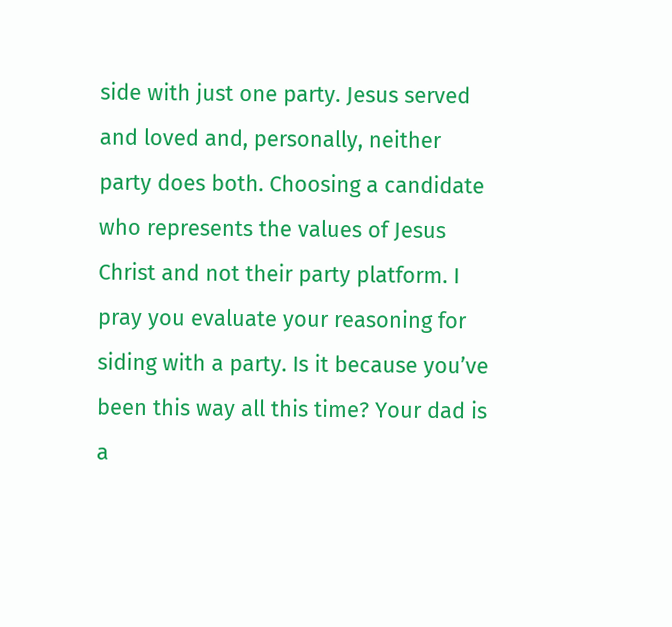side with just one party. Jesus served and loved and, personally, neither party does both. Choosing a candidate who represents the values of Jesus Christ and not their party platform. I pray you evaluate your reasoning for siding with a party. Is it because you’ve been this way all this time? Your dad is a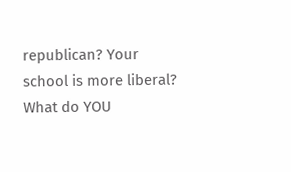republican? Your school is more liberal? What do YOU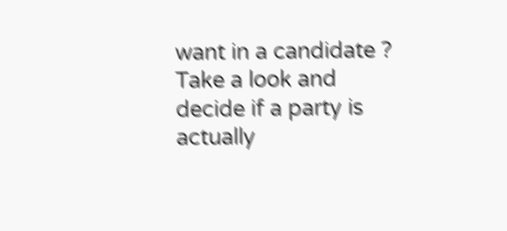want in a candidate ? Take a look and decide if a party is actually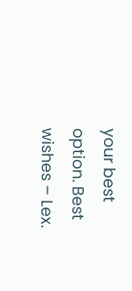your best option. Best wishes – Lex.